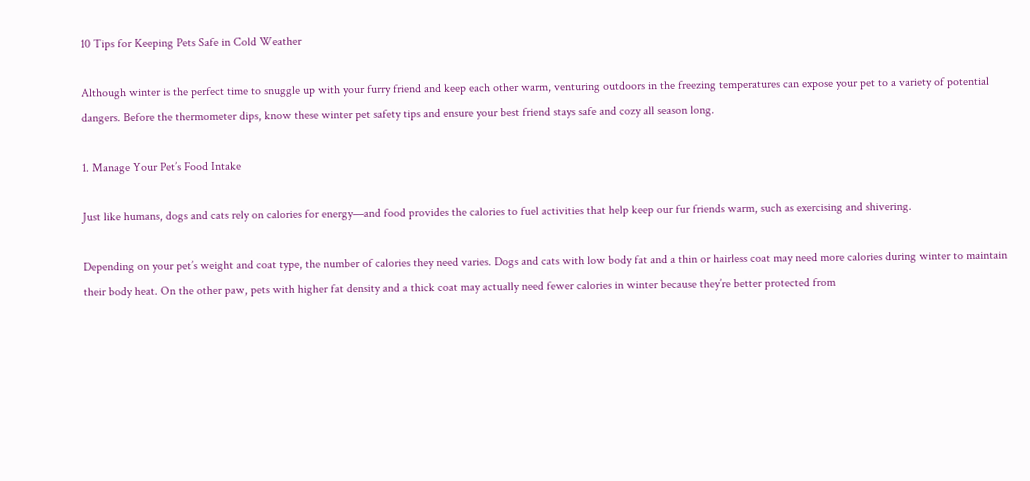10 Tips for Keeping Pets Safe in Cold Weather

Although winter is the perfect time to snuggle up with your furry friend and keep each other warm, venturing outdoors in the freezing temperatures can expose your pet to a variety of potential dangers. Before the thermometer dips, know these winter pet safety tips and ensure your best friend stays safe and cozy all season long.

1. Manage Your Pet’s Food Intake

Just like humans, dogs and cats rely on calories for energy—and food provides the calories to fuel activities that help keep our fur friends warm, such as exercising and shivering.

Depending on your pet’s weight and coat type, the number of calories they need varies. Dogs and cats with low body fat and a thin or hairless coat may need more calories during winter to maintain their body heat. On the other paw, pets with higher fat density and a thick coat may actually need fewer calories in winter because they’re better protected from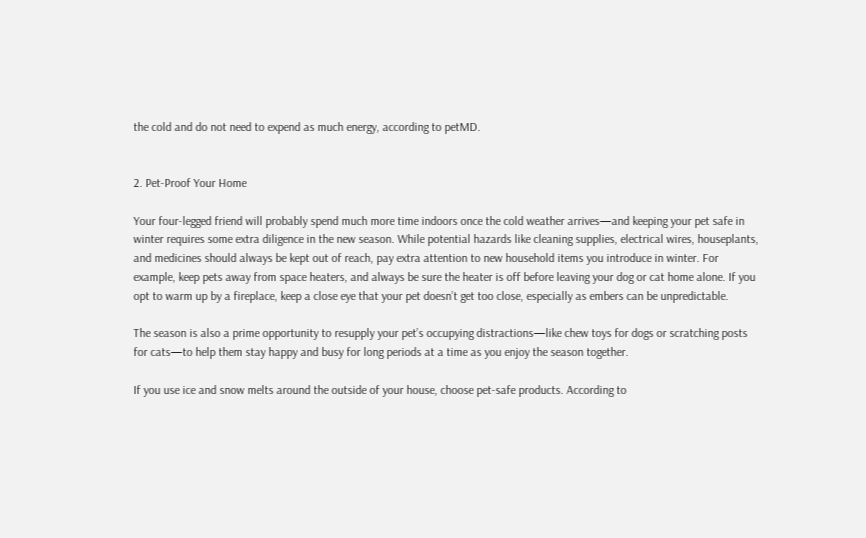the cold and do not need to expend as much energy, according to petMD.


2. Pet-Proof Your Home

Your four-legged friend will probably spend much more time indoors once the cold weather arrives—and keeping your pet safe in winter requires some extra diligence in the new season. While potential hazards like cleaning supplies, electrical wires, houseplants, and medicines should always be kept out of reach, pay extra attention to new household items you introduce in winter. For example, keep pets away from space heaters, and always be sure the heater is off before leaving your dog or cat home alone. If you opt to warm up by a fireplace, keep a close eye that your pet doesn’t get too close, especially as embers can be unpredictable.

The season is also a prime opportunity to resupply your pet’s occupying distractions—like chew toys for dogs or scratching posts for cats—to help them stay happy and busy for long periods at a time as you enjoy the season together.

If you use ice and snow melts around the outside of your house, choose pet-safe products. According to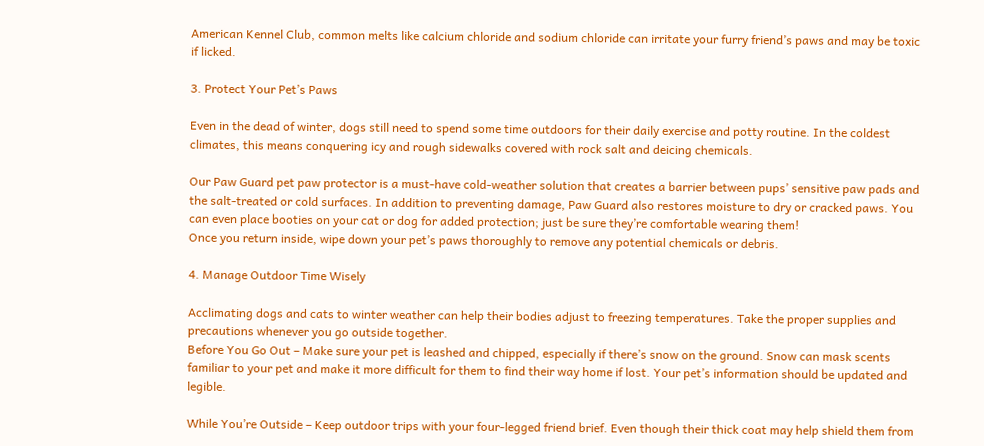American Kennel Club, common melts like calcium chloride and sodium chloride can irritate your furry friend’s paws and may be toxic if licked.

3. Protect Your Pet’s Paws

Even in the dead of winter, dogs still need to spend some time outdoors for their daily exercise and potty routine. In the coldest climates, this means conquering icy and rough sidewalks covered with rock salt and deicing chemicals.

Our Paw Guard pet paw protector is a must-have cold-weather solution that creates a barrier between pups’ sensitive paw pads and the salt-treated or cold surfaces. In addition to preventing damage, Paw Guard also restores moisture to dry or cracked paws. You can even place booties on your cat or dog for added protection; just be sure they’re comfortable wearing them!
Once you return inside, wipe down your pet’s paws thoroughly to remove any potential chemicals or debris.

4. Manage Outdoor Time Wisely

Acclimating dogs and cats to winter weather can help their bodies adjust to freezing temperatures. Take the proper supplies and precautions whenever you go outside together.
Before You Go Out – Make sure your pet is leashed and chipped, especially if there’s snow on the ground. Snow can mask scents familiar to your pet and make it more difficult for them to find their way home if lost. Your pet’s information should be updated and legible.

While You’re Outside – Keep outdoor trips with your four-legged friend brief. Even though their thick coat may help shield them from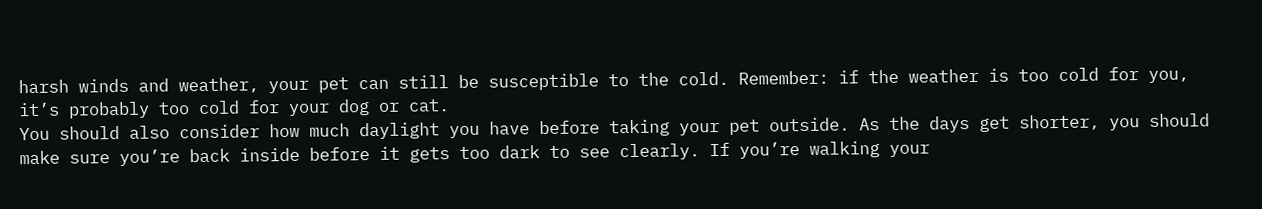harsh winds and weather, your pet can still be susceptible to the cold. Remember: if the weather is too cold for you, it’s probably too cold for your dog or cat.
You should also consider how much daylight you have before taking your pet outside. As the days get shorter, you should make sure you’re back inside before it gets too dark to see clearly. If you’re walking your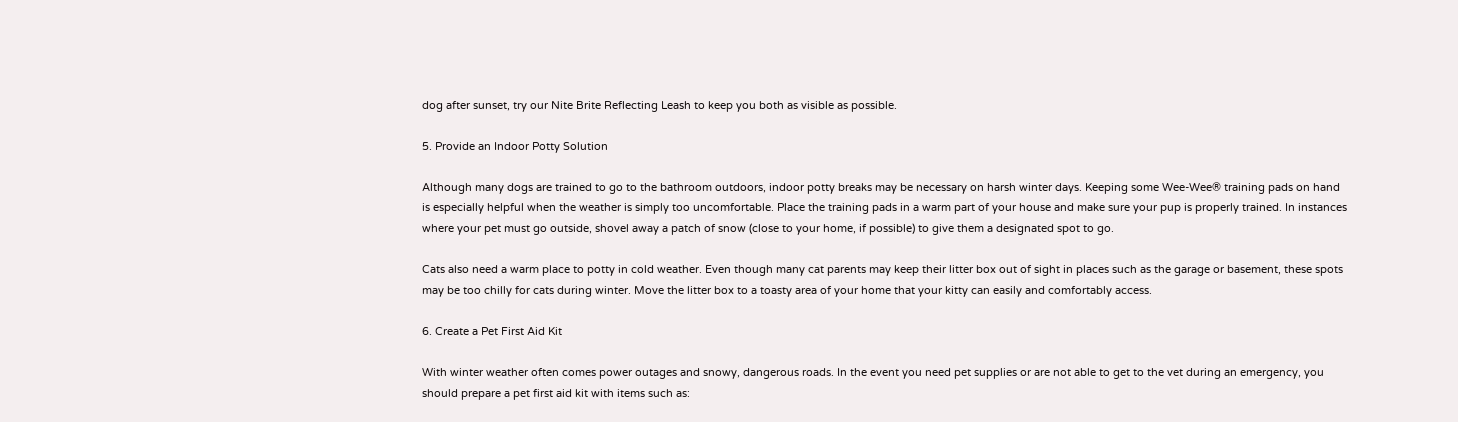dog after sunset, try our Nite Brite Reflecting Leash to keep you both as visible as possible.

5. Provide an Indoor Potty Solution

Although many dogs are trained to go to the bathroom outdoors, indoor potty breaks may be necessary on harsh winter days. Keeping some Wee-Wee® training pads on hand is especially helpful when the weather is simply too uncomfortable. Place the training pads in a warm part of your house and make sure your pup is properly trained. In instances where your pet must go outside, shovel away a patch of snow (close to your home, if possible) to give them a designated spot to go.

Cats also need a warm place to potty in cold weather. Even though many cat parents may keep their litter box out of sight in places such as the garage or basement, these spots may be too chilly for cats during winter. Move the litter box to a toasty area of your home that your kitty can easily and comfortably access.

6. Create a Pet First Aid Kit

With winter weather often comes power outages and snowy, dangerous roads. In the event you need pet supplies or are not able to get to the vet during an emergency, you should prepare a pet first aid kit with items such as: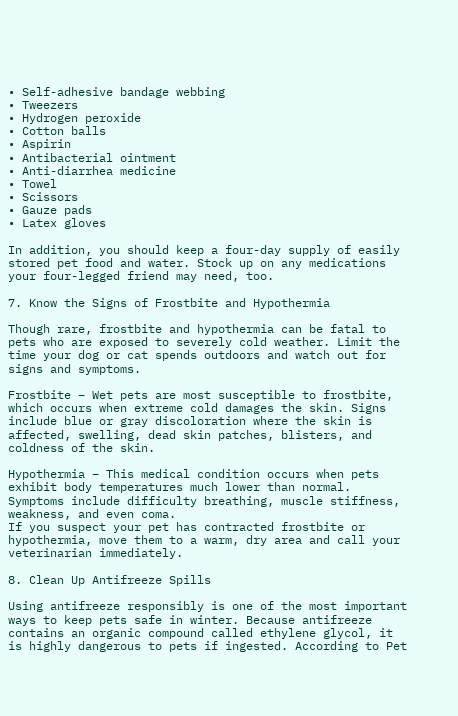• Self-adhesive bandage webbing
• Tweezers
• Hydrogen peroxide
• Cotton balls
• Aspirin
• Antibacterial ointment
• Anti-diarrhea medicine
• Towel
• Scissors
• Gauze pads
• Latex gloves

In addition, you should keep a four-day supply of easily stored pet food and water. Stock up on any medications your four-legged friend may need, too.

7. Know the Signs of Frostbite and Hypothermia

Though rare, frostbite and hypothermia can be fatal to pets who are exposed to severely cold weather. Limit the time your dog or cat spends outdoors and watch out for signs and symptoms.

Frostbite – Wet pets are most susceptible to frostbite, which occurs when extreme cold damages the skin. Signs include blue or gray discoloration where the skin is affected, swelling, dead skin patches, blisters, and coldness of the skin.

Hypothermia – This medical condition occurs when pets exhibit body temperatures much lower than normal. Symptoms include difficulty breathing, muscle stiffness, weakness, and even coma.
If you suspect your pet has contracted frostbite or hypothermia, move them to a warm, dry area and call your veterinarian immediately.

8. Clean Up Antifreeze Spills

Using antifreeze responsibly is one of the most important ways to keep pets safe in winter. Because antifreeze contains an organic compound called ethylene glycol, it is highly dangerous to pets if ingested. According to Pet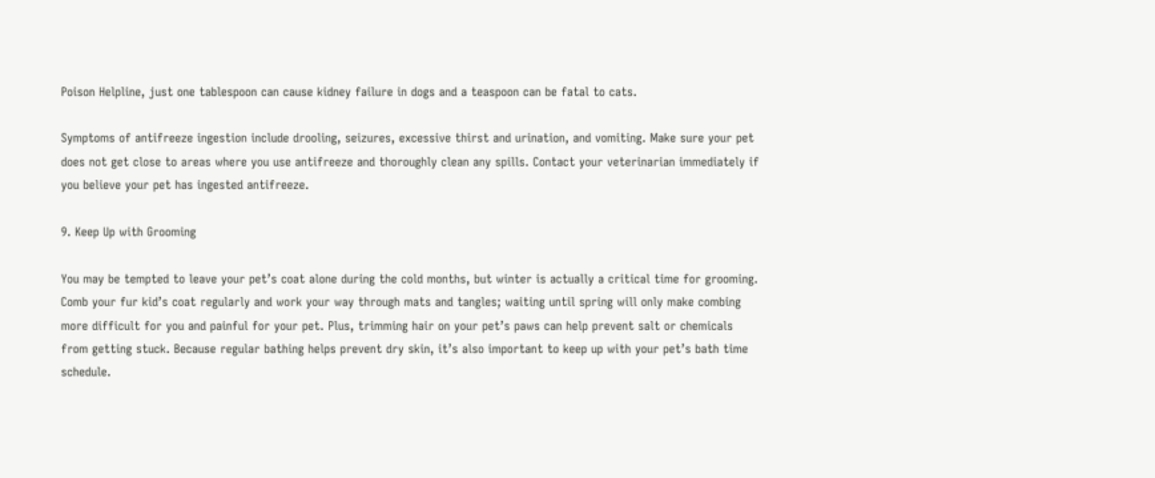Poison Helpline, just one tablespoon can cause kidney failure in dogs and a teaspoon can be fatal to cats.

Symptoms of antifreeze ingestion include drooling, seizures, excessive thirst and urination, and vomiting. Make sure your pet does not get close to areas where you use antifreeze and thoroughly clean any spills. Contact your veterinarian immediately if you believe your pet has ingested antifreeze.

9. Keep Up with Grooming

You may be tempted to leave your pet’s coat alone during the cold months, but winter is actually a critical time for grooming. Comb your fur kid’s coat regularly and work your way through mats and tangles; waiting until spring will only make combing more difficult for you and painful for your pet. Plus, trimming hair on your pet’s paws can help prevent salt or chemicals from getting stuck. Because regular bathing helps prevent dry skin, it’s also important to keep up with your pet’s bath time schedule.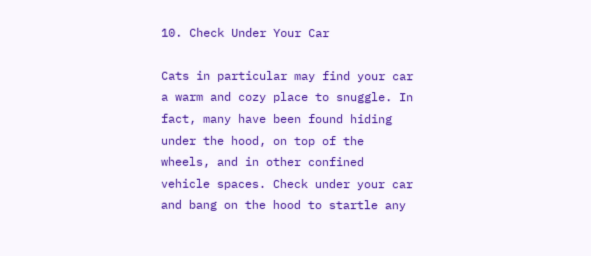10. Check Under Your Car

Cats in particular may find your car a warm and cozy place to snuggle. In fact, many have been found hiding under the hood, on top of the wheels, and in other confined vehicle spaces. Check under your car and bang on the hood to startle any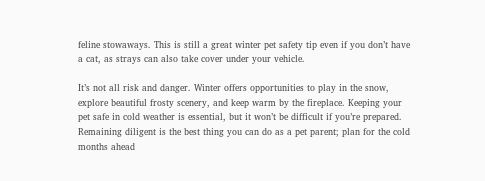feline stowaways. This is still a great winter pet safety tip even if you don’t have a cat, as strays can also take cover under your vehicle.

It’s not all risk and danger. Winter offers opportunities to play in the snow, explore beautiful frosty scenery, and keep warm by the fireplace. Keeping your pet safe in cold weather is essential, but it won’t be difficult if you’re prepared. Remaining diligent is the best thing you can do as a pet parent; plan for the cold months ahead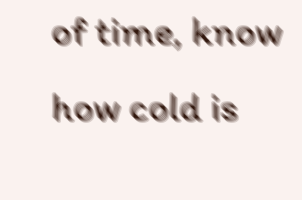of time, know how cold is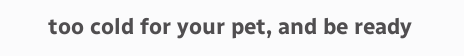too cold for your pet, and be ready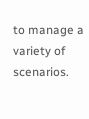to manage a variety of scenarios.